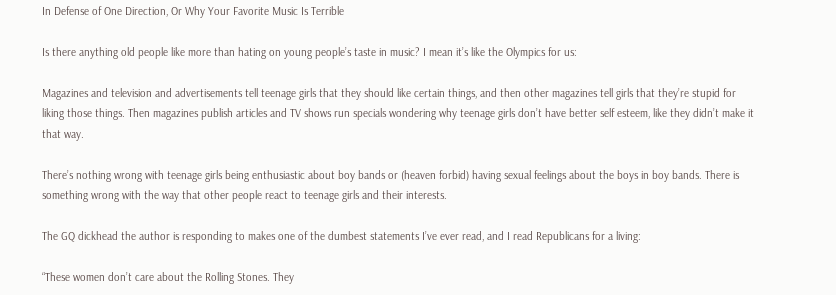In Defense of One Direction, Or Why Your Favorite Music Is Terrible

Is there anything old people like more than hating on young people’s taste in music? I mean it’s like the Olympics for us:

Magazines and television and advertisements tell teenage girls that they should like certain things, and then other magazines tell girls that they’re stupid for liking those things. Then magazines publish articles and TV shows run specials wondering why teenage girls don’t have better self esteem, like they didn’t make it that way.

There’s nothing wrong with teenage girls being enthusiastic about boy bands or (heaven forbid) having sexual feelings about the boys in boy bands. There is something wrong with the way that other people react to teenage girls and their interests.

The GQ dickhead the author is responding to makes one of the dumbest statements I’ve ever read, and I read Republicans for a living:

“These women don’t care about the Rolling Stones. They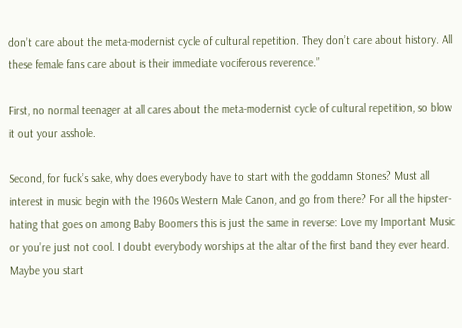don’t care about the meta-modernist cycle of cultural repetition. They don’t care about history. All these female fans care about is their immediate vociferous reverence.”

First, no normal teenager at all cares about the meta-modernist cycle of cultural repetition, so blow it out your asshole.

Second, for fuck’s sake, why does everybody have to start with the goddamn Stones? Must all interest in music begin with the 1960s Western Male Canon, and go from there? For all the hipster-hating that goes on among Baby Boomers this is just the same in reverse: Love my Important Music or you’re just not cool. I doubt everybody worships at the altar of the first band they ever heard. Maybe you start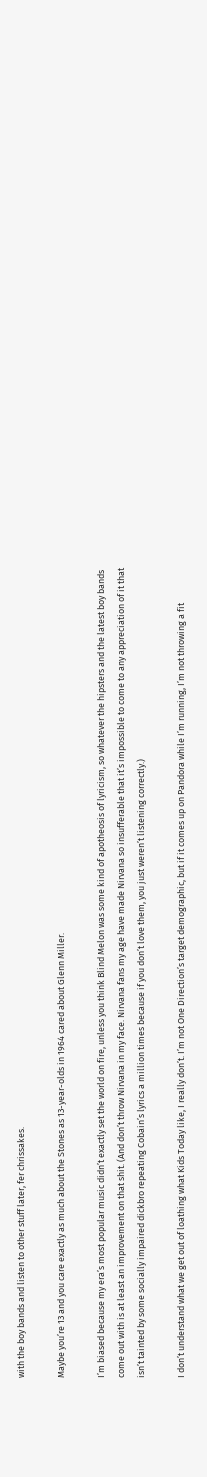with the boy bands and listen to other stuff later, fer chrissakes.

Maybe you’re 13 and you care exactly as much about the Stones as 13-year-olds in 1964 cared about Glenn Miller.

I’m biased because my era’s most popular music didn’t exactly set the world on fire, unless you think Blind Melon was some kind of apotheosis of lyricism, so whatever the hipsters and the latest boy bands come out with is at least an improvement on that shit. (And don’t throw Nirvana in my face. Nirvana fans my age have made Nirvana so insufferable that it’s impossible to come to any appreciation of it that isn’t tainted by some socially impaired dickbro repeating Cobain’s lyrics a million times because if you don’t love them, you just weren’t listening correctly.)

I don’t understand what we get out of loathing what Kids Today like, I really don’t. I’m not One Direction’s target demographic, but if it comes up on Pandora while I’m running, I’m not throwing a fit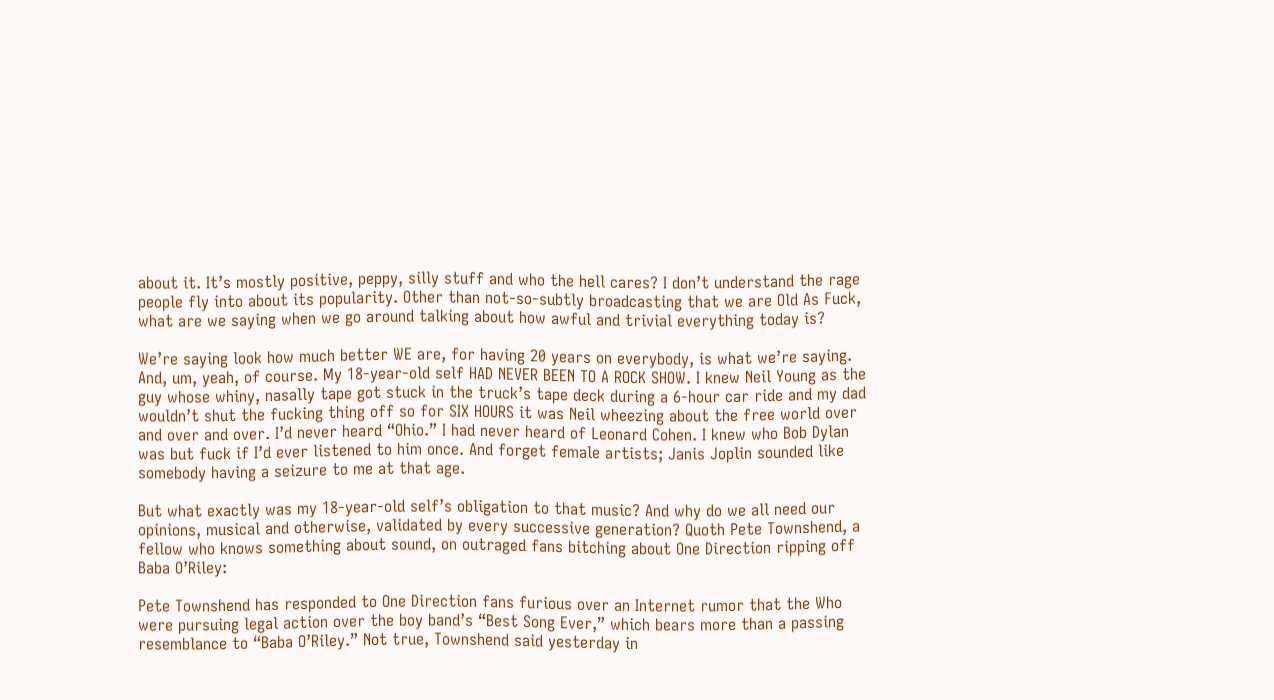about it. It’s mostly positive, peppy, silly stuff and who the hell cares? I don’t understand the rage people fly into about its popularity. Other than not-so-subtly broadcasting that we are Old As Fuck, what are we saying when we go around talking about how awful and trivial everything today is?

We’re saying look how much better WE are, for having 20 years on everybody, is what we’re saying. And, um, yeah, of course. My 18-year-old self HAD NEVER BEEN TO A ROCK SHOW. I knew Neil Young as the guy whose whiny, nasally tape got stuck in the truck’s tape deck during a 6-hour car ride and my dad wouldn’t shut the fucking thing off so for SIX HOURS it was Neil wheezing about the free world over and over and over. I’d never heard “Ohio.” I had never heard of Leonard Cohen. I knew who Bob Dylan was but fuck if I’d ever listened to him once. And forget female artists; Janis Joplin sounded like somebody having a seizure to me at that age.

But what exactly was my 18-year-old self’s obligation to that music? And why do we all need our opinions, musical and otherwise, validated by every successive generation? Quoth Pete Townshend, a fellow who knows something about sound, on outraged fans bitching about One Direction ripping off Baba O’Riley:

Pete Townshend has responded to One Direction fans furious over an Internet rumor that the Who were pursuing legal action over the boy band’s “Best Song Ever,” which bears more than a passing resemblance to “Baba O’Riley.” Not true, Townshend said yesterday in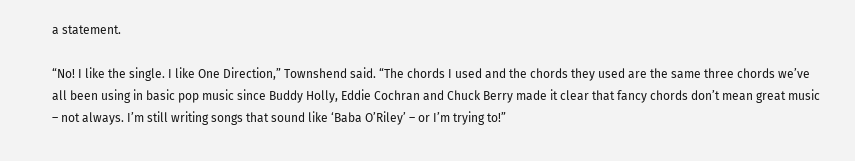a statement.

“No! I like the single. I like One Direction,” Townshend said. “The chords I used and the chords they used are the same three chords we’ve all been using in basic pop music since Buddy Holly, Eddie Cochran and Chuck Berry made it clear that fancy chords don’t mean great music – not always. I’m still writing songs that sound like ‘Baba O’Riley’ – or I’m trying to!”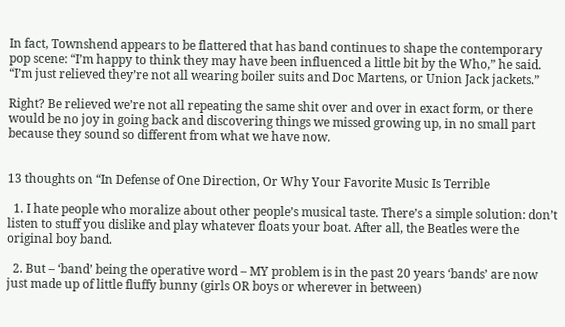In fact, Townshend appears to be flattered that has band continues to shape the contemporary pop scene: “I’m happy to think they may have been influenced a little bit by the Who,” he said. “I’m just relieved they’re not all wearing boiler suits and Doc Martens, or Union Jack jackets.”

Right? Be relieved we’re not all repeating the same shit over and over in exact form, or there would be no joy in going back and discovering things we missed growing up, in no small part because they sound so different from what we have now.


13 thoughts on “In Defense of One Direction, Or Why Your Favorite Music Is Terrible

  1. I hate people who moralize about other people’s musical taste. There’s a simple solution: don’t listen to stuff you dislike and play whatever floats your boat. After all, the Beatles were the original boy band.

  2. But – ‘band’ being the operative word – MY problem is in the past 20 years ‘bands’ are now just made up of little fluffy bunny (girls OR boys or wherever in between)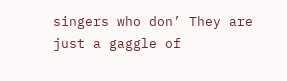singers who don’ They are just a gaggle of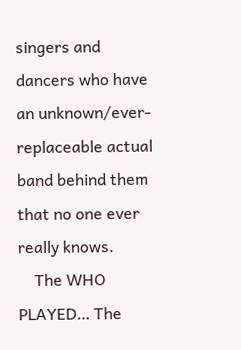singers and dancers who have an unknown/ever-replaceable actual band behind them that no one ever really knows.
    The WHO PLAYED… The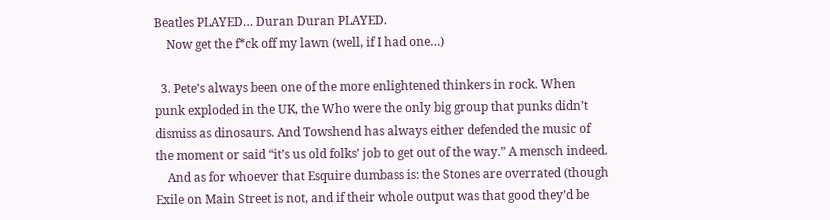Beatles PLAYED… Duran Duran PLAYED.
    Now get the f*ck off my lawn (well, if I had one…)

  3. Pete’s always been one of the more enlightened thinkers in rock. When punk exploded in the UK, the Who were the only big group that punks didn’t dismiss as dinosaurs. And Towshend has always either defended the music of the moment or said “it’s us old folks’ job to get out of the way.” A mensch indeed.
    And as for whoever that Esquire dumbass is: the Stones are overrated (though Exile on Main Street is not, and if their whole output was that good they’d be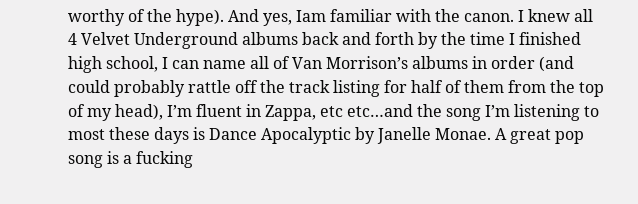worthy of the hype). And yes, Iam familiar with the canon. I knew all 4 Velvet Underground albums back and forth by the time I finished high school, I can name all of Van Morrison’s albums in order (and could probably rattle off the track listing for half of them from the top of my head), I’m fluent in Zappa, etc etc…and the song I’m listening to most these days is Dance Apocalyptic by Janelle Monae. A great pop song is a fucking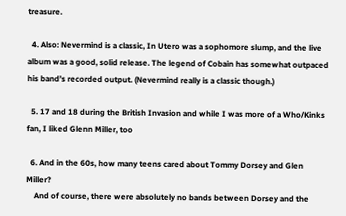treasure.

  4. Also: Nevermind is a classic, In Utero was a sophomore slump, and the live album was a good, solid release. The legend of Cobain has somewhat outpaced his band’s recorded output. (Nevermind really is a classic though.)

  5. 17 and 18 during the British Invasion and while I was more of a Who/Kinks fan, I liked Glenn Miller, too

  6. And in the 60s, how many teens cared about Tommy Dorsey and Glen Miller?
    And of course, there were absolutely no bands between Dorsey and the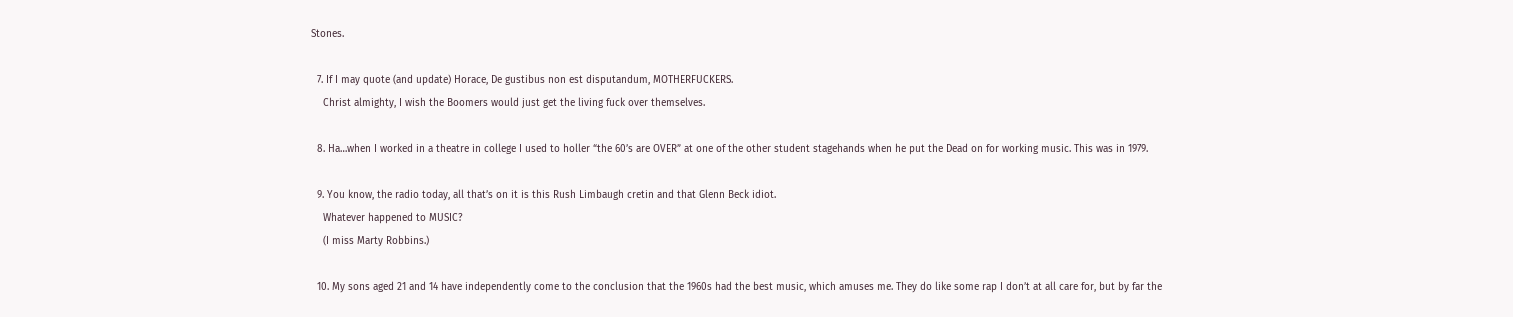Stones.

  7. If I may quote (and update) Horace, De gustibus non est disputandum, MOTHERFUCKERS.
    Christ almighty, I wish the Boomers would just get the living fuck over themselves.

  8. Ha…when I worked in a theatre in college I used to holler “the 60’s are OVER” at one of the other student stagehands when he put the Dead on for working music. This was in 1979.

  9. You know, the radio today, all that’s on it is this Rush Limbaugh cretin and that Glenn Beck idiot.
    Whatever happened to MUSIC?
    (I miss Marty Robbins.)

  10. My sons aged 21 and 14 have independently come to the conclusion that the 1960s had the best music, which amuses me. They do like some rap I don’t at all care for, but by far the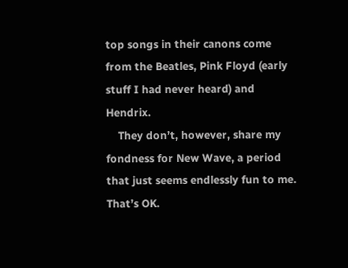top songs in their canons come from the Beatles, Pink Floyd (early stuff I had never heard) and Hendrix.
    They don’t, however, share my fondness for New Wave, a period that just seems endlessly fun to me. That’s OK.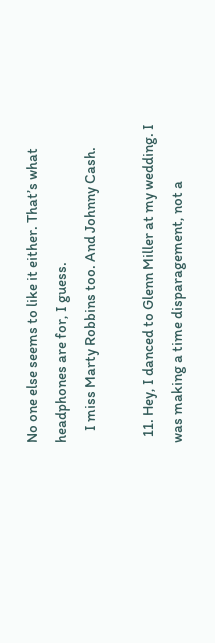No one else seems to like it either. That’s what headphones are for, I guess.
    I miss Marty Robbins too. And Johnny Cash.

  11. Hey, I danced to Glenn Miller at my wedding. I was making a time disparagement, not a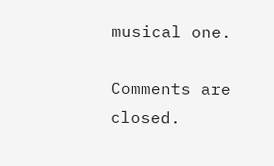musical one.

Comments are closed.